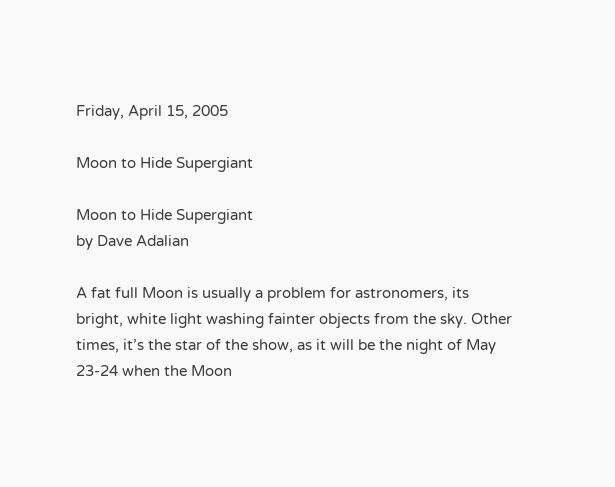Friday, April 15, 2005

Moon to Hide Supergiant

Moon to Hide Supergiant
by Dave Adalian

A fat full Moon is usually a problem for astronomers, its bright, white light washing fainter objects from the sky. Other times, it’s the star of the show, as it will be the night of May 23-24 when the Moon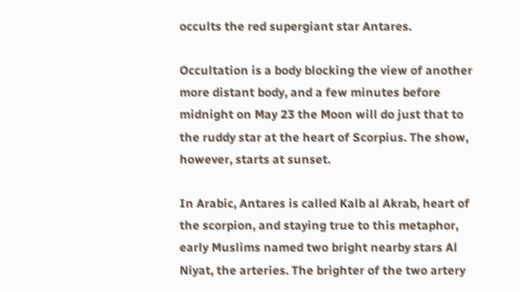occults the red supergiant star Antares.

Occultation is a body blocking the view of another more distant body, and a few minutes before midnight on May 23 the Moon will do just that to the ruddy star at the heart of Scorpius. The show, however, starts at sunset.

In Arabic, Antares is called Kalb al Akrab, heart of the scorpion, and staying true to this metaphor, early Muslims named two bright nearby stars Al Niyat, the arteries. The brighter of the two artery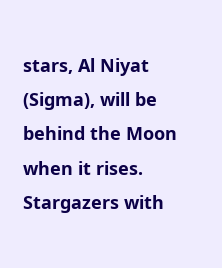stars, Al Niyat (Sigma), will be behind the Moon when it rises. Stargazers with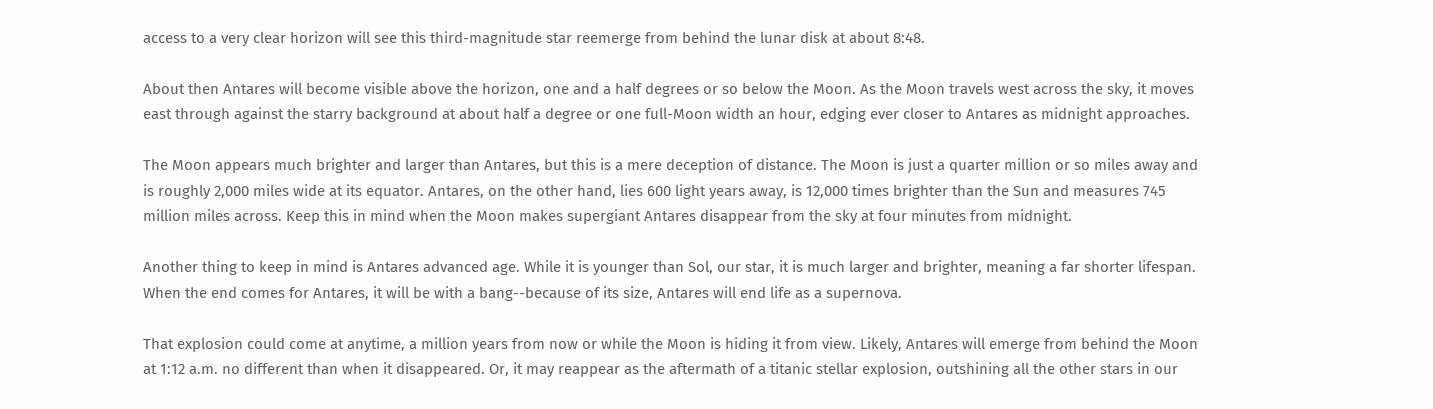access to a very clear horizon will see this third-magnitude star reemerge from behind the lunar disk at about 8:48.

About then Antares will become visible above the horizon, one and a half degrees or so below the Moon. As the Moon travels west across the sky, it moves east through against the starry background at about half a degree or one full-Moon width an hour, edging ever closer to Antares as midnight approaches.

The Moon appears much brighter and larger than Antares, but this is a mere deception of distance. The Moon is just a quarter million or so miles away and is roughly 2,000 miles wide at its equator. Antares, on the other hand, lies 600 light years away, is 12,000 times brighter than the Sun and measures 745 million miles across. Keep this in mind when the Moon makes supergiant Antares disappear from the sky at four minutes from midnight.

Another thing to keep in mind is Antares advanced age. While it is younger than Sol, our star, it is much larger and brighter, meaning a far shorter lifespan. When the end comes for Antares, it will be with a bang--because of its size, Antares will end life as a supernova.

That explosion could come at anytime, a million years from now or while the Moon is hiding it from view. Likely, Antares will emerge from behind the Moon at 1:12 a.m. no different than when it disappeared. Or, it may reappear as the aftermath of a titanic stellar explosion, outshining all the other stars in our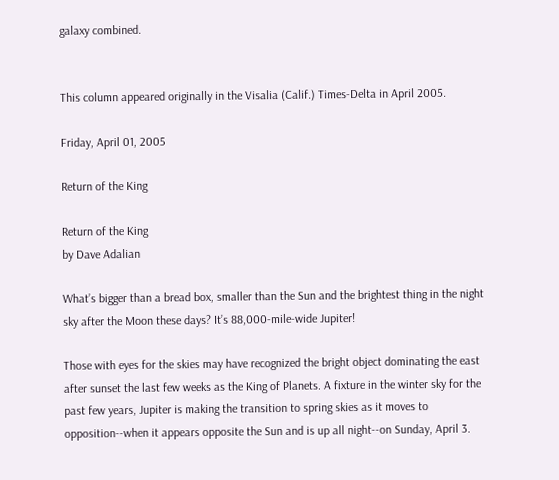galaxy combined.


This column appeared originally in the Visalia (Calif.) Times-Delta in April 2005.

Friday, April 01, 2005

Return of the King

Return of the King
by Dave Adalian

What’s bigger than a bread box, smaller than the Sun and the brightest thing in the night sky after the Moon these days? It’s 88,000-mile-wide Jupiter!

Those with eyes for the skies may have recognized the bright object dominating the east after sunset the last few weeks as the King of Planets. A fixture in the winter sky for the past few years, Jupiter is making the transition to spring skies as it moves to opposition--when it appears opposite the Sun and is up all night--on Sunday, April 3.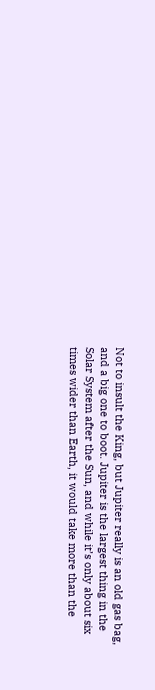Not to insult the King, but Jupiter really is an old gas bag, and a big one to boot. Jupiter is the largest thing in the Solar System after the Sun, and while it’s only about six times wider than Earth, it would take more than the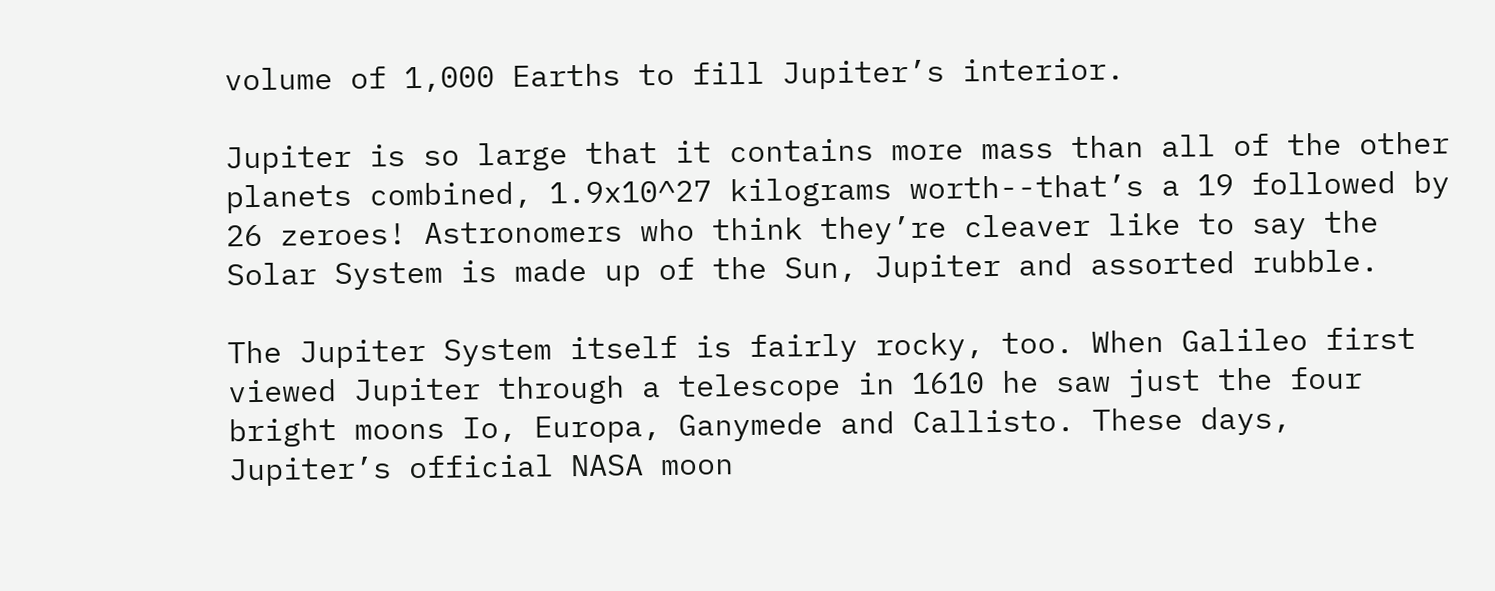volume of 1,000 Earths to fill Jupiter’s interior.

Jupiter is so large that it contains more mass than all of the other planets combined, 1.9x10^27 kilograms worth--that’s a 19 followed by 26 zeroes! Astronomers who think they’re cleaver like to say the Solar System is made up of the Sun, Jupiter and assorted rubble.

The Jupiter System itself is fairly rocky, too. When Galileo first viewed Jupiter through a telescope in 1610 he saw just the four bright moons Io, Europa, Ganymede and Callisto. These days, Jupiter’s official NASA moon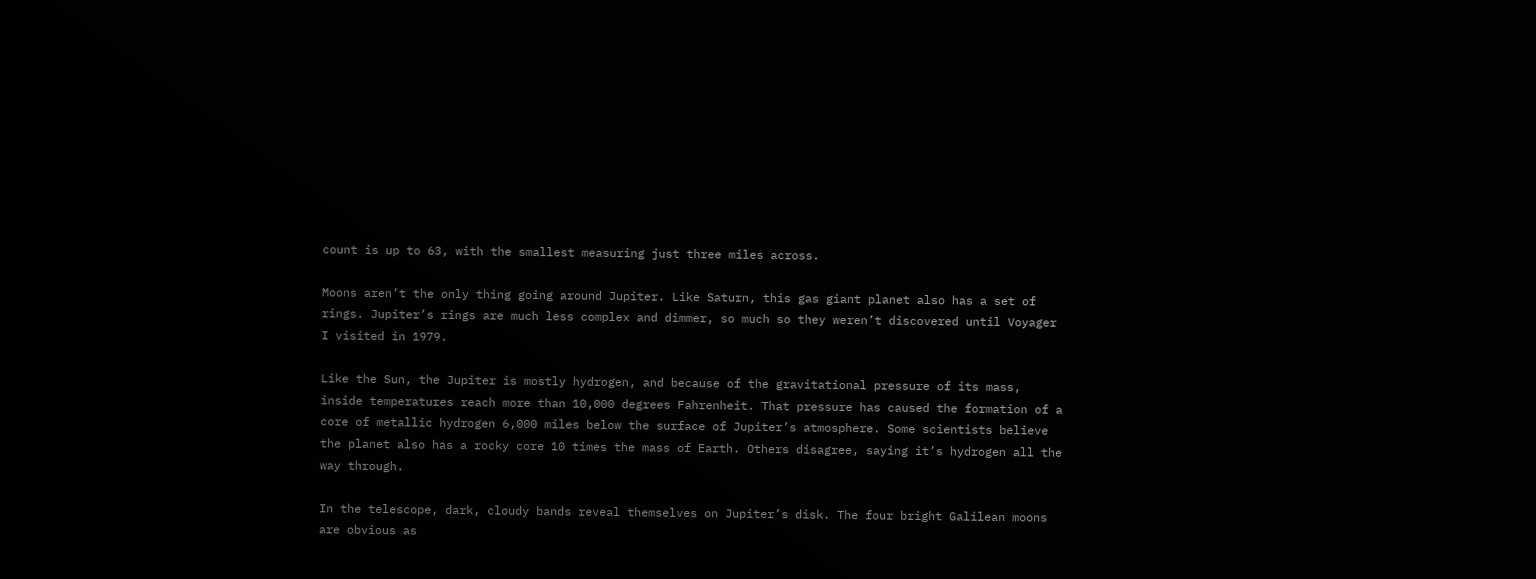count is up to 63, with the smallest measuring just three miles across.

Moons aren’t the only thing going around Jupiter. Like Saturn, this gas giant planet also has a set of rings. Jupiter’s rings are much less complex and dimmer, so much so they weren’t discovered until Voyager I visited in 1979.

Like the Sun, the Jupiter is mostly hydrogen, and because of the gravitational pressure of its mass, inside temperatures reach more than 10,000 degrees Fahrenheit. That pressure has caused the formation of a core of metallic hydrogen 6,000 miles below the surface of Jupiter’s atmosphere. Some scientists believe the planet also has a rocky core 10 times the mass of Earth. Others disagree, saying it’s hydrogen all the way through.

In the telescope, dark, cloudy bands reveal themselves on Jupiter’s disk. The four bright Galilean moons are obvious as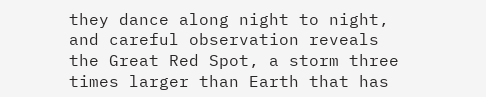they dance along night to night, and careful observation reveals the Great Red Spot, a storm three times larger than Earth that has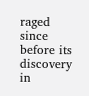raged since before its discovery in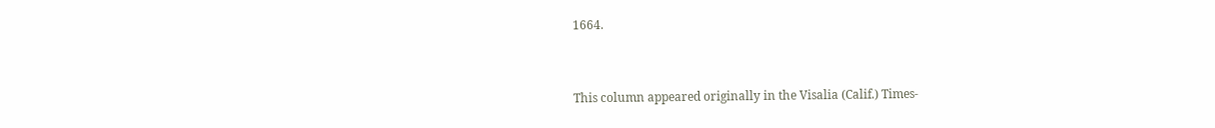1664.


This column appeared originally in the Visalia (Calif.) Times-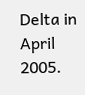Delta in April 2005.